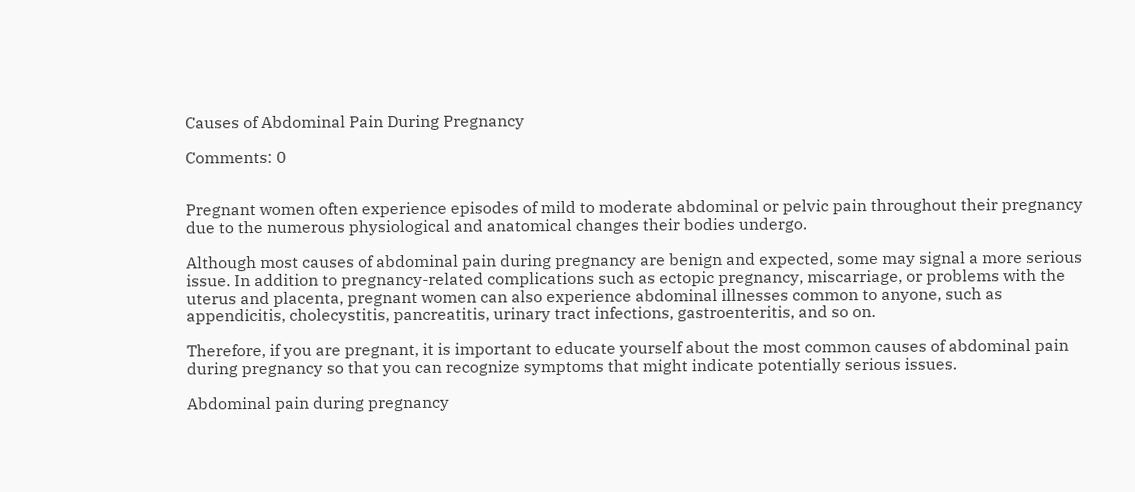Causes of Abdominal Pain During Pregnancy

Comments: 0


Pregnant women often experience episodes of mild to moderate abdominal or pelvic pain throughout their pregnancy due to the numerous physiological and anatomical changes their bodies undergo.

Although most causes of abdominal pain during pregnancy are benign and expected, some may signal a more serious issue. In addition to pregnancy-related complications such as ectopic pregnancy, miscarriage, or problems with the uterus and placenta, pregnant women can also experience abdominal illnesses common to anyone, such as appendicitis, cholecystitis, pancreatitis, urinary tract infections, gastroenteritis, and so on.

Therefore, if you are pregnant, it is important to educate yourself about the most common causes of abdominal pain during pregnancy so that you can recognize symptoms that might indicate potentially serious issues.

Abdominal pain during pregnancy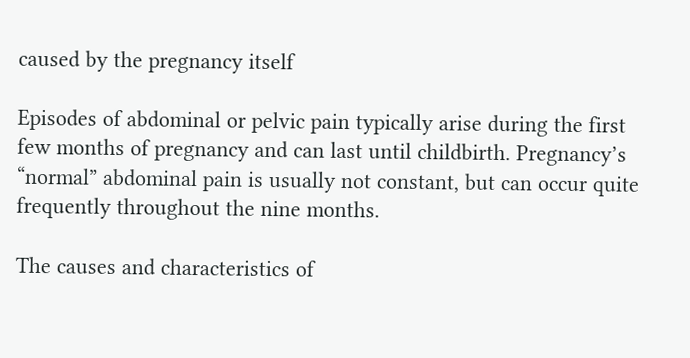caused by the pregnancy itself

Episodes of abdominal or pelvic pain typically arise during the first few months of pregnancy and can last until childbirth. Pregnancy’s “normal” abdominal pain is usually not constant, but can occur quite frequently throughout the nine months.

The causes and characteristics of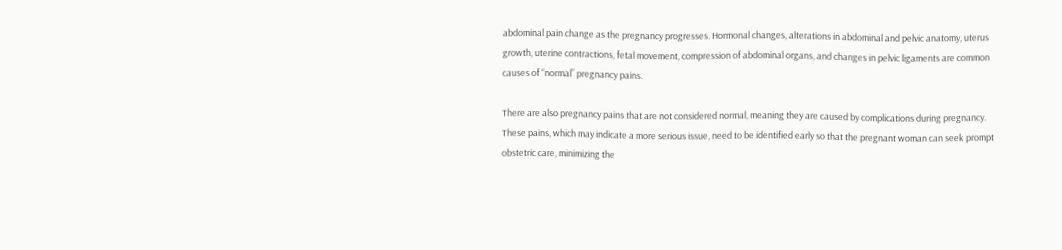abdominal pain change as the pregnancy progresses. Hormonal changes, alterations in abdominal and pelvic anatomy, uterus growth, uterine contractions, fetal movement, compression of abdominal organs, and changes in pelvic ligaments are common causes of “normal” pregnancy pains.

There are also pregnancy pains that are not considered normal, meaning they are caused by complications during pregnancy. These pains, which may indicate a more serious issue, need to be identified early so that the pregnant woman can seek prompt obstetric care, minimizing the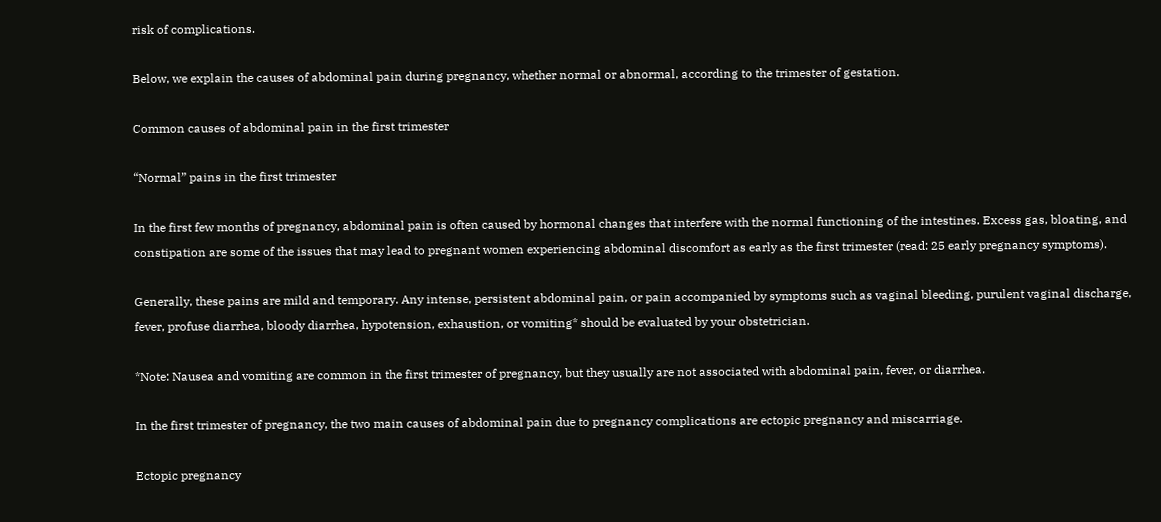risk of complications.

Below, we explain the causes of abdominal pain during pregnancy, whether normal or abnormal, according to the trimester of gestation.

Common causes of abdominal pain in the first trimester

“Normal” pains in the first trimester

In the first few months of pregnancy, abdominal pain is often caused by hormonal changes that interfere with the normal functioning of the intestines. Excess gas, bloating, and constipation are some of the issues that may lead to pregnant women experiencing abdominal discomfort as early as the first trimester (read: 25 early pregnancy symptoms).

Generally, these pains are mild and temporary. Any intense, persistent abdominal pain, or pain accompanied by symptoms such as vaginal bleeding, purulent vaginal discharge, fever, profuse diarrhea, bloody diarrhea, hypotension, exhaustion, or vomiting* should be evaluated by your obstetrician.

*Note: Nausea and vomiting are common in the first trimester of pregnancy, but they usually are not associated with abdominal pain, fever, or diarrhea.

In the first trimester of pregnancy, the two main causes of abdominal pain due to pregnancy complications are ectopic pregnancy and miscarriage.

Ectopic pregnancy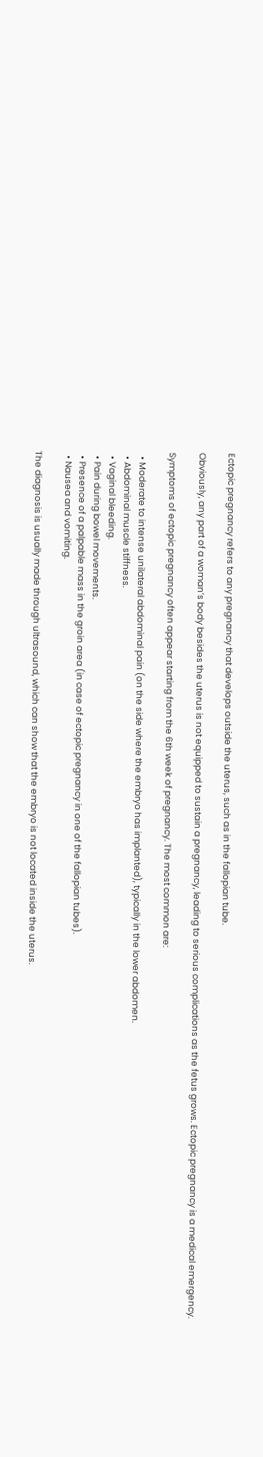Ectopic pregnancy refers to any pregnancy that develops outside the uterus, such as in the fallopian tube.

Obviously, any part of a woman’s body besides the uterus is not equipped to sustain a pregnancy, leading to serious complications as the fetus grows. Ectopic pregnancy is a medical emergency.

Symptoms of ectopic pregnancy often appear starting from the 6th week of pregnancy. The most common are:

  • Moderate to intense unilateral abdominal pain (on the side where the embryo has implanted), typically in the lower abdomen.
  • Abdominal muscle stiffness.
  • Vaginal bleeding.
  • Pain during bowel movements.
  • Presence of a palpable mass in the groin area (in case of ectopic pregnancy in one of the fallopian tubes).
  • Nausea and vomiting.

The diagnosis is usually made through ultrasound, which can show that the embryo is not located inside the uterus.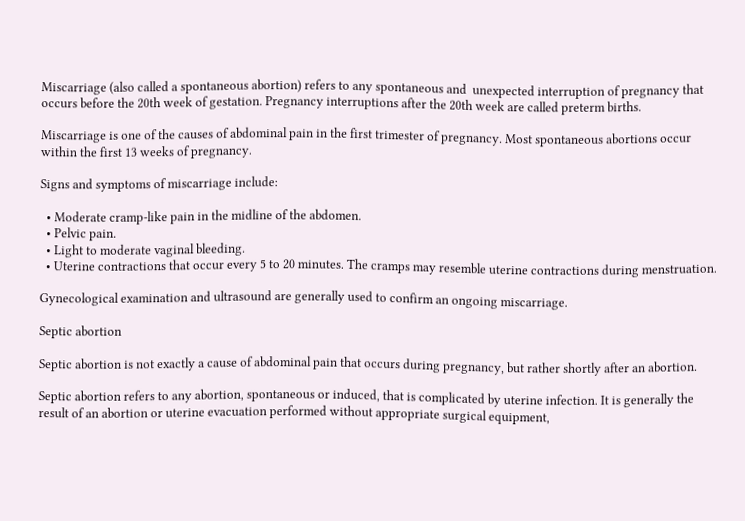Miscarriage (also called a spontaneous abortion) refers to any spontaneous and  unexpected interruption of pregnancy that occurs before the 20th week of gestation. Pregnancy interruptions after the 20th week are called preterm births.

Miscarriage is one of the causes of abdominal pain in the first trimester of pregnancy. Most spontaneous abortions occur within the first 13 weeks of pregnancy.

Signs and symptoms of miscarriage include:

  • Moderate cramp-like pain in the midline of the abdomen.
  • Pelvic pain.
  • Light to moderate vaginal bleeding.
  • Uterine contractions that occur every 5 to 20 minutes. The cramps may resemble uterine contractions during menstruation.

Gynecological examination and ultrasound are generally used to confirm an ongoing miscarriage.

Septic abortion

Septic abortion is not exactly a cause of abdominal pain that occurs during pregnancy, but rather shortly after an abortion.

Septic abortion refers to any abortion, spontaneous or induced, that is complicated by uterine infection. It is generally the result of an abortion or uterine evacuation performed without appropriate surgical equipment,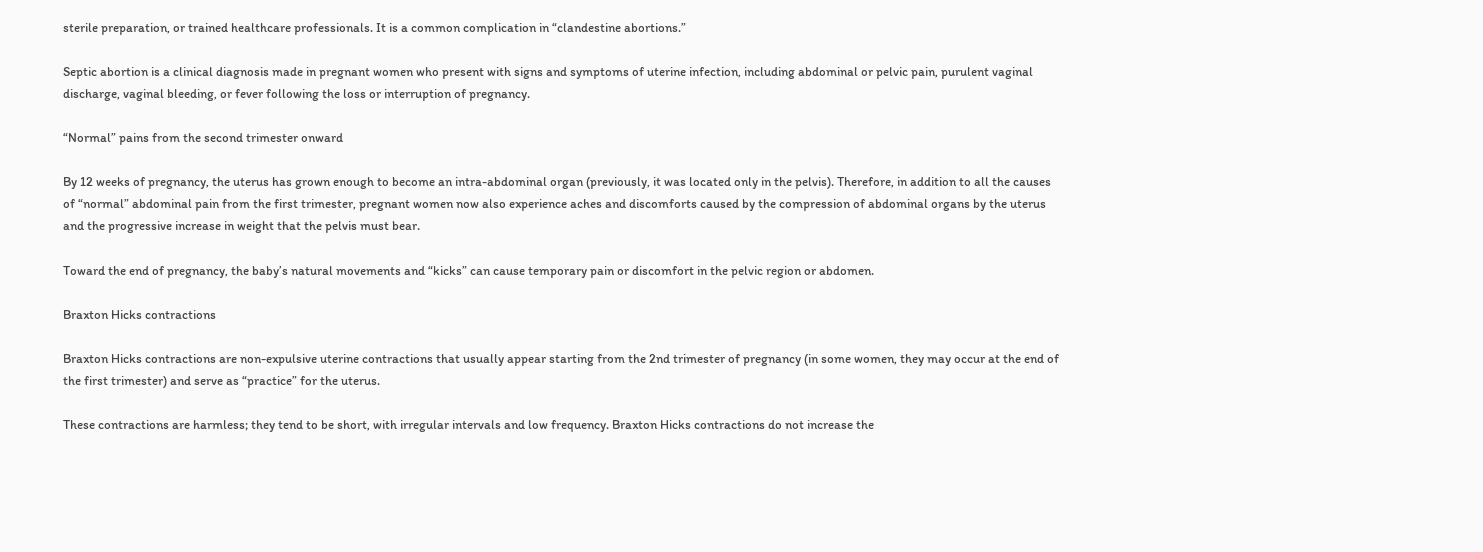sterile preparation, or trained healthcare professionals. It is a common complication in “clandestine abortions.”

Septic abortion is a clinical diagnosis made in pregnant women who present with signs and symptoms of uterine infection, including abdominal or pelvic pain, purulent vaginal discharge, vaginal bleeding, or fever following the loss or interruption of pregnancy.

“Normal” pains from the second trimester onward

By 12 weeks of pregnancy, the uterus has grown enough to become an intra-abdominal organ (previously, it was located only in the pelvis). Therefore, in addition to all the causes of “normal” abdominal pain from the first trimester, pregnant women now also experience aches and discomforts caused by the compression of abdominal organs by the uterus and the progressive increase in weight that the pelvis must bear.

Toward the end of pregnancy, the baby’s natural movements and “kicks” can cause temporary pain or discomfort in the pelvic region or abdomen.

Braxton Hicks contractions

Braxton Hicks contractions are non-expulsive uterine contractions that usually appear starting from the 2nd trimester of pregnancy (in some women, they may occur at the end of the first trimester) and serve as “practice” for the uterus.

These contractions are harmless; they tend to be short, with irregular intervals and low frequency. Braxton Hicks contractions do not increase the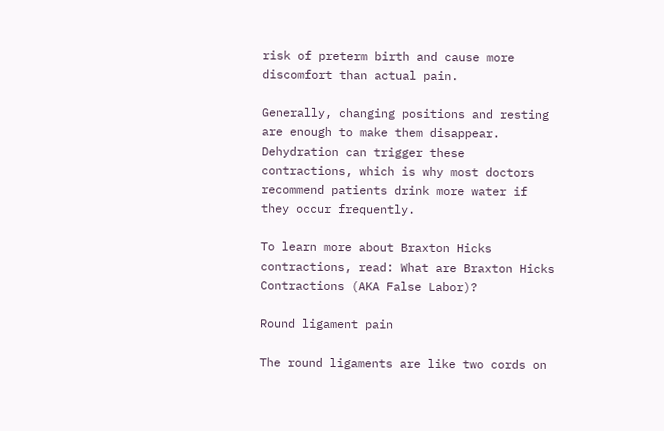risk of preterm birth and cause more discomfort than actual pain.

Generally, changing positions and resting are enough to make them disappear. Dehydration can trigger these contractions, which is why most doctors recommend patients drink more water if they occur frequently.

To learn more about Braxton Hicks contractions, read: What are Braxton Hicks Contractions (AKA False Labor)?

Round ligament pain

The round ligaments are like two cords on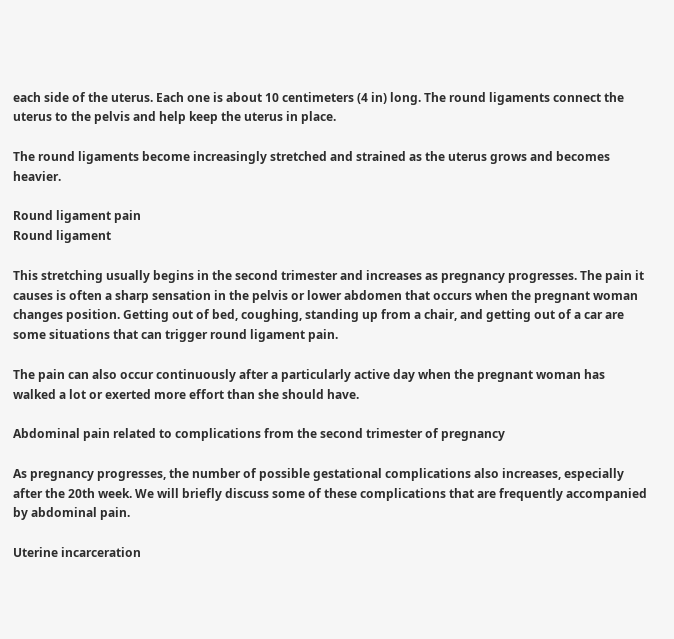each side of the uterus. Each one is about 10 centimeters (4 in) long. The round ligaments connect the uterus to the pelvis and help keep the uterus in place.

The round ligaments become increasingly stretched and strained as the uterus grows and becomes heavier.

Round ligament pain
Round ligament

This stretching usually begins in the second trimester and increases as pregnancy progresses. The pain it causes is often a sharp sensation in the pelvis or lower abdomen that occurs when the pregnant woman changes position. Getting out of bed, coughing, standing up from a chair, and getting out of a car are some situations that can trigger round ligament pain.

The pain can also occur continuously after a particularly active day when the pregnant woman has walked a lot or exerted more effort than she should have.

Abdominal pain related to complications from the second trimester of pregnancy

As pregnancy progresses, the number of possible gestational complications also increases, especially after the 20th week. We will briefly discuss some of these complications that are frequently accompanied by abdominal pain.

Uterine incarceration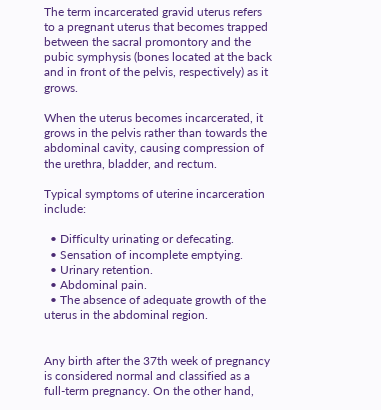The term incarcerated gravid uterus refers to a pregnant uterus that becomes trapped between the sacral promontory and the pubic symphysis (bones located at the back and in front of the pelvis, respectively) as it grows.

When the uterus becomes incarcerated, it grows in the pelvis rather than towards the abdominal cavity, causing compression of the urethra, bladder, and rectum.

Typical symptoms of uterine incarceration include:

  • Difficulty urinating or defecating.
  • Sensation of incomplete emptying.
  • Urinary retention.
  • Abdominal pain.
  • The absence of adequate growth of the uterus in the abdominal region.


Any birth after the 37th week of pregnancy is considered normal and classified as a full-term pregnancy. On the other hand,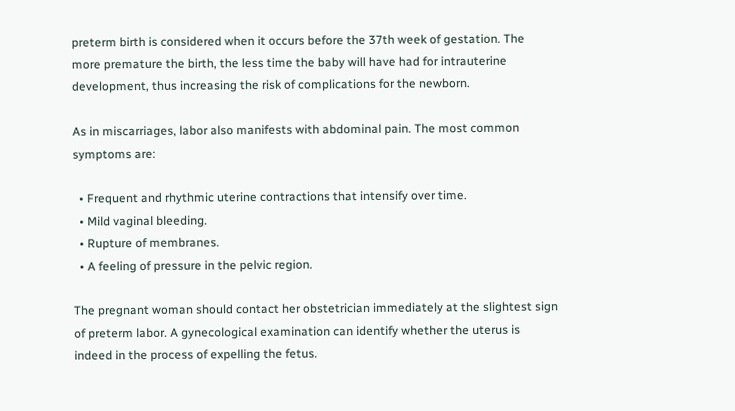preterm birth is considered when it occurs before the 37th week of gestation. The more premature the birth, the less time the baby will have had for intrauterine development, thus increasing the risk of complications for the newborn.

As in miscarriages, labor also manifests with abdominal pain. The most common symptoms are:

  • Frequent and rhythmic uterine contractions that intensify over time.
  • Mild vaginal bleeding.
  • Rupture of membranes.
  • A feeling of pressure in the pelvic region.

The pregnant woman should contact her obstetrician immediately at the slightest sign of preterm labor. A gynecological examination can identify whether the uterus is indeed in the process of expelling the fetus.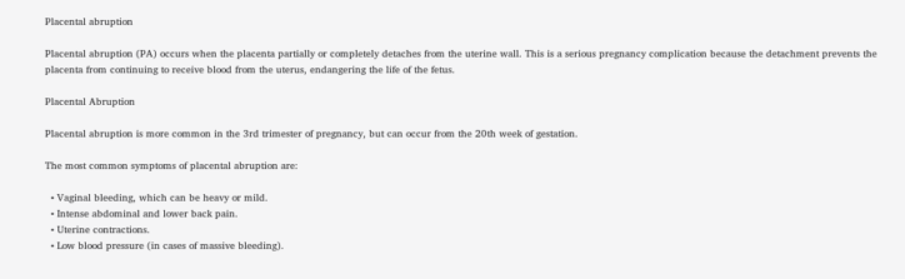Placental abruption

Placental abruption (PA) occurs when the placenta partially or completely detaches from the uterine wall. This is a serious pregnancy complication because the detachment prevents the placenta from continuing to receive blood from the uterus, endangering the life of the fetus.

Placental Abruption

Placental abruption is more common in the 3rd trimester of pregnancy, but can occur from the 20th week of gestation.

The most common symptoms of placental abruption are:

  • Vaginal bleeding, which can be heavy or mild.
  • Intense abdominal and lower back pain.
  • Uterine contractions.
  • Low blood pressure (in cases of massive bleeding).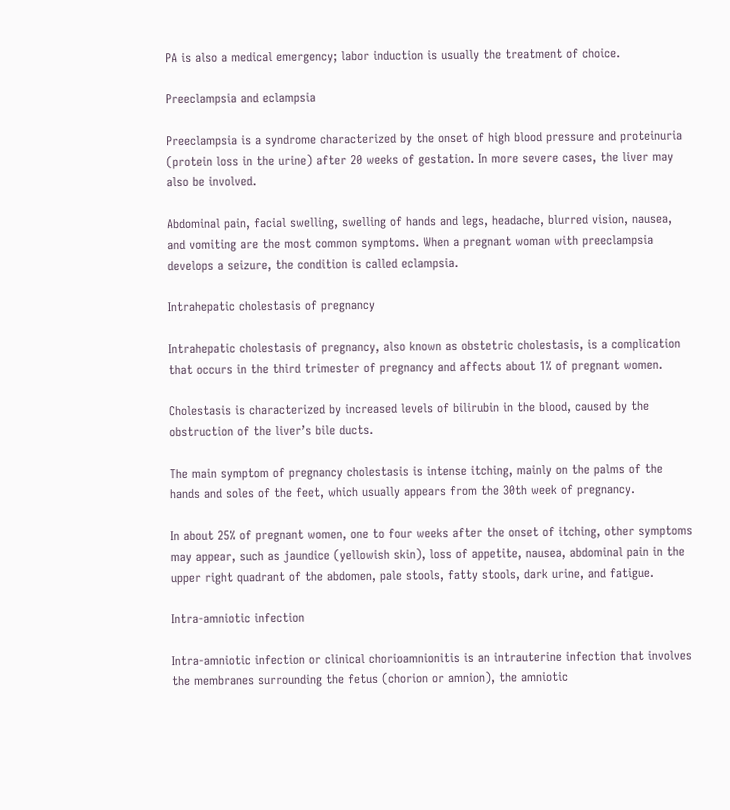PA is also a medical emergency; labor induction is usually the treatment of choice.

Preeclampsia and eclampsia

Preeclampsia is a syndrome characterized by the onset of high blood pressure and proteinuria (protein loss in the urine) after 20 weeks of gestation. In more severe cases, the liver may also be involved.

Abdominal pain, facial swelling, swelling of hands and legs, headache, blurred vision, nausea, and vomiting are the most common symptoms. When a pregnant woman with preeclampsia develops a seizure, the condition is called eclampsia.

Intrahepatic cholestasis of pregnancy

Intrahepatic cholestasis of pregnancy, also known as obstetric cholestasis, is a complication that occurs in the third trimester of pregnancy and affects about 1% of pregnant women.

Cholestasis is characterized by increased levels of bilirubin in the blood, caused by the obstruction of the liver’s bile ducts.

The main symptom of pregnancy cholestasis is intense itching, mainly on the palms of the hands and soles of the feet, which usually appears from the 30th week of pregnancy.

In about 25% of pregnant women, one to four weeks after the onset of itching, other symptoms may appear, such as jaundice (yellowish skin), loss of appetite, nausea, abdominal pain in the upper right quadrant of the abdomen, pale stools, fatty stools, dark urine, and fatigue.

Intra-amniotic infection

Intra-amniotic infection or clinical chorioamnionitis is an intrauterine infection that involves the membranes surrounding the fetus (chorion or amnion), the amniotic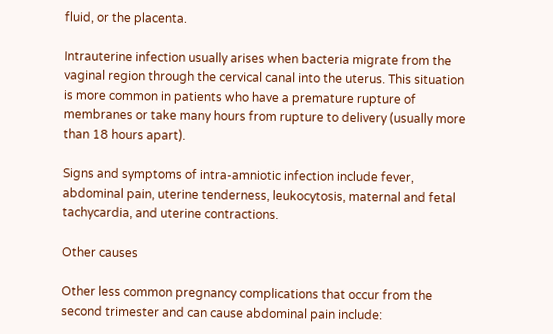fluid, or the placenta.

Intrauterine infection usually arises when bacteria migrate from the vaginal region through the cervical canal into the uterus. This situation is more common in patients who have a premature rupture of membranes or take many hours from rupture to delivery (usually more than 18 hours apart).

Signs and symptoms of intra-amniotic infection include fever, abdominal pain, uterine tenderness, leukocytosis, maternal and fetal tachycardia, and uterine contractions.

Other causes

Other less common pregnancy complications that occur from the second trimester and can cause abdominal pain include: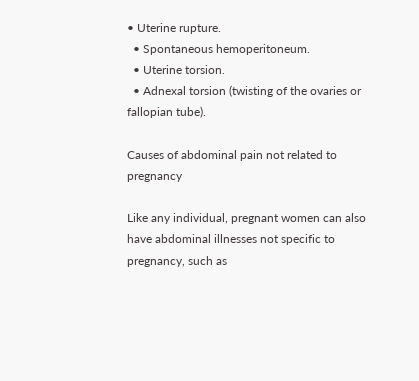• Uterine rupture.
  • Spontaneous hemoperitoneum.
  • Uterine torsion.
  • Adnexal torsion (twisting of the ovaries or fallopian tube).

Causes of abdominal pain not related to pregnancy

Like any individual, pregnant women can also have abdominal illnesses not specific to pregnancy, such as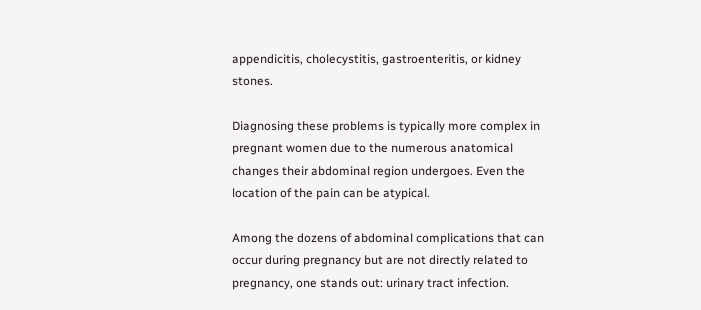appendicitis, cholecystitis, gastroenteritis, or kidney stones.

Diagnosing these problems is typically more complex in pregnant women due to the numerous anatomical changes their abdominal region undergoes. Even the location of the pain can be atypical.

Among the dozens of abdominal complications that can occur during pregnancy but are not directly related to pregnancy, one stands out: urinary tract infection.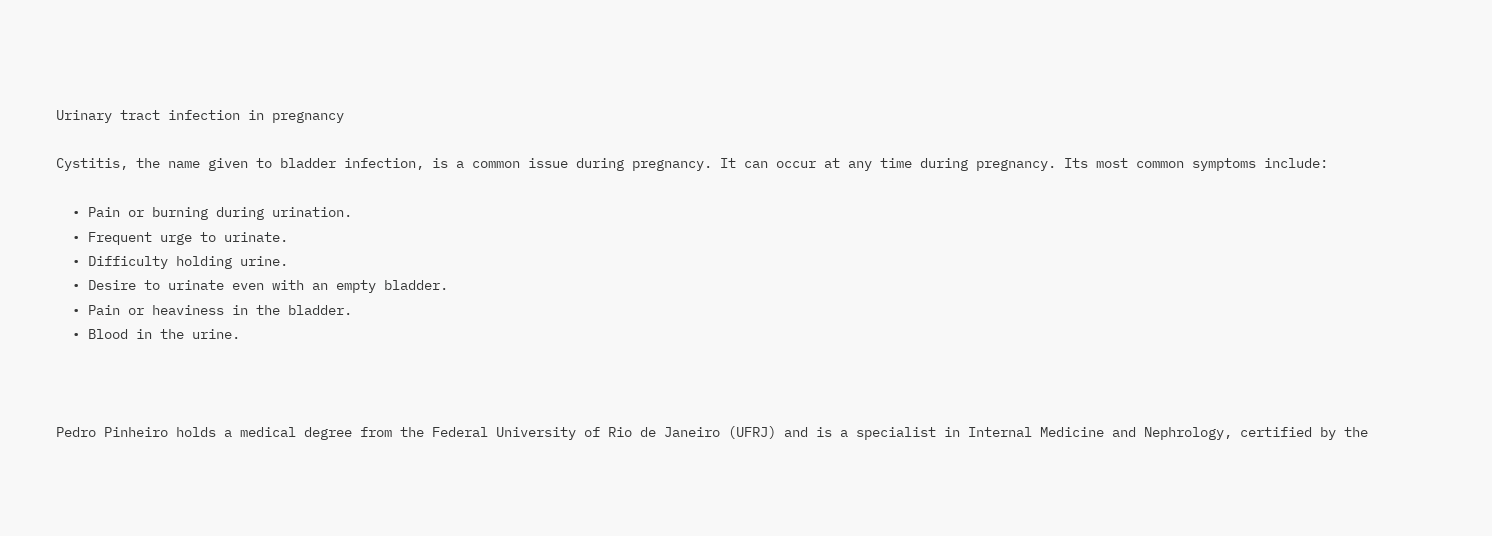Urinary tract infection in pregnancy

Cystitis, the name given to bladder infection, is a common issue during pregnancy. It can occur at any time during pregnancy. Its most common symptoms include:

  • Pain or burning during urination.
  • Frequent urge to urinate.
  • Difficulty holding urine.
  • Desire to urinate even with an empty bladder.
  • Pain or heaviness in the bladder.
  • Blood in the urine.



Pedro Pinheiro holds a medical degree from the Federal University of Rio de Janeiro (UFRJ) and is a specialist in Internal Medicine and Nephrology, certified by the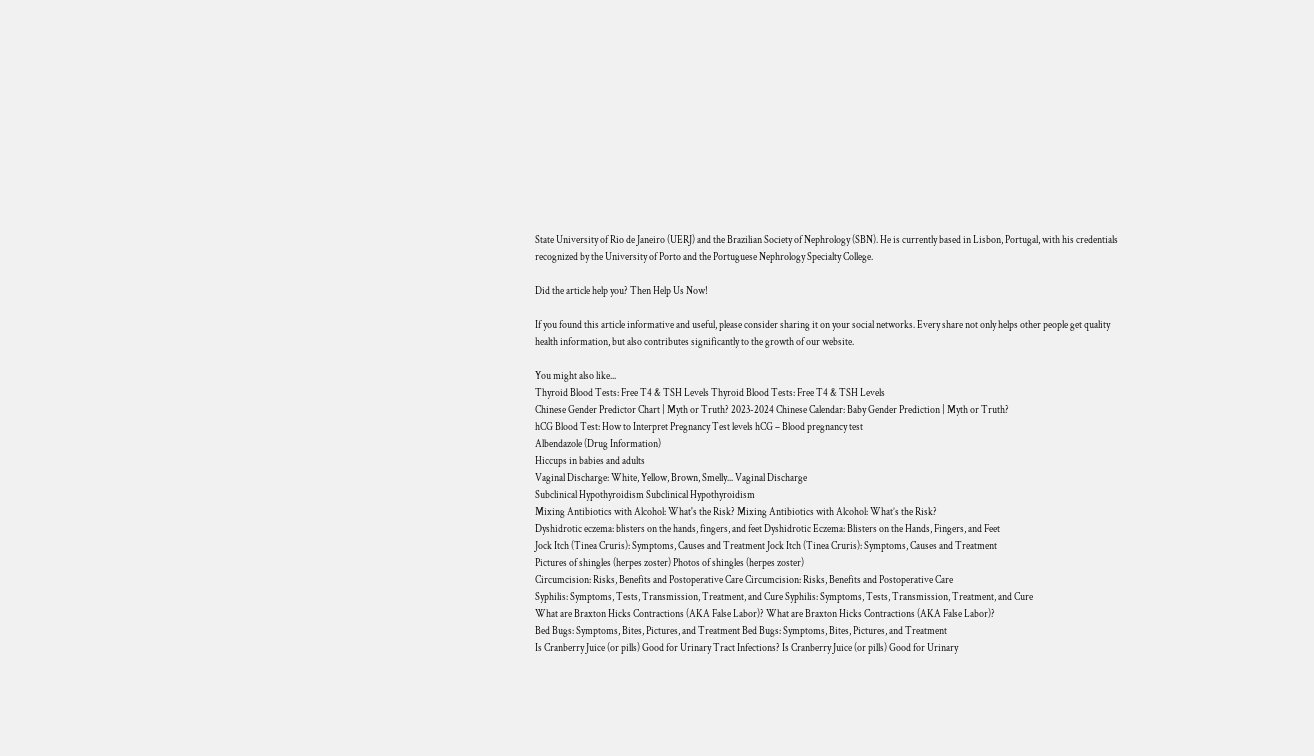State University of Rio de Janeiro (UERJ) and the Brazilian Society of Nephrology (SBN). He is currently based in Lisbon, Portugal, with his credentials recognized by the University of Porto and the Portuguese Nephrology Specialty College.

Did the article help you? Then Help Us Now!

If you found this article informative and useful, please consider sharing it on your social networks. Every share not only helps other people get quality health information, but also contributes significantly to the growth of our website.

You might also like...
Thyroid Blood Tests: Free T4 & TSH Levels Thyroid Blood Tests: Free T4 & TSH Levels
Chinese Gender Predictor Chart | Myth or Truth? 2023-2024 Chinese Calendar: Baby Gender Prediction | Myth or Truth?
hCG Blood Test: How to Interpret Pregnancy Test levels hCG – Blood pregnancy test
Albendazole (Drug Information)
Hiccups in babies and adults
Vaginal Discharge: White, Yellow, Brown, Smelly... Vaginal Discharge
Subclinical Hypothyroidism Subclinical Hypothyroidism
Mixing Antibiotics with Alcohol: What's the Risk? Mixing Antibiotics with Alcohol: What’s the Risk?
Dyshidrotic eczema: blisters on the hands, fingers, and feet Dyshidrotic Eczema: Blisters on the Hands, Fingers, and Feet
Jock Itch (Tinea Cruris): Symptoms, Causes and Treatment Jock Itch (Tinea Cruris): Symptoms, Causes and Treatment
Pictures of shingles (herpes zoster) Photos of shingles (herpes zoster)
Circumcision: Risks, Benefits and Postoperative Care Circumcision: Risks, Benefits and Postoperative Care
Syphilis: Symptoms, Tests, Transmission, Treatment, and Cure Syphilis: Symptoms, Tests, Transmission, Treatment, and Cure
What are Braxton Hicks Contractions (AKA False Labor)? What are Braxton Hicks Contractions (AKA False Labor)?
Bed Bugs: Symptoms, Bites, Pictures, and Treatment Bed Bugs: Symptoms, Bites, Pictures, and Treatment
Is Cranberry Juice (or pills) Good for Urinary Tract Infections? Is Cranberry Juice (or pills) Good for Urinary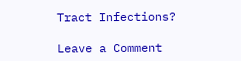Tract Infections?

Leave a Comment